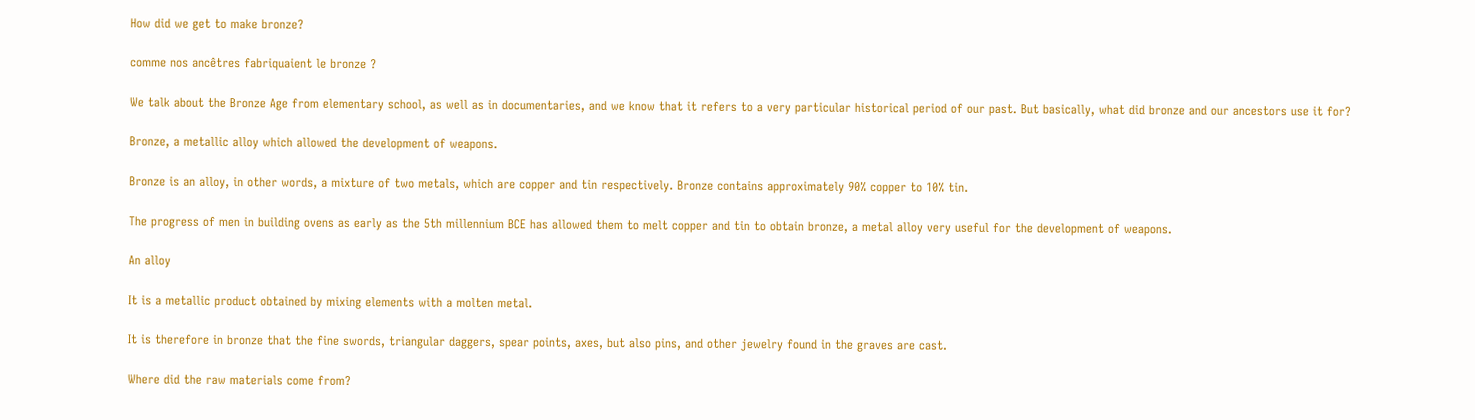How did we get to make bronze?

comme nos ancêtres fabriquaient le bronze ?

We talk about the Bronze Age from elementary school, as well as in documentaries, and we know that it refers to a very particular historical period of our past. But basically, what did bronze and our ancestors use it for?

Bronze, a metallic alloy which allowed the development of weapons.

Bronze is an alloy, in other words, a mixture of two metals, which are copper and tin respectively. Bronze contains approximately 90% copper to 10% tin.

The progress of men in building ovens as early as the 5th millennium BCE has allowed them to melt copper and tin to obtain bronze, a metal alloy very useful for the development of weapons.

An alloy

It is a metallic product obtained by mixing elements with a molten metal.

It is therefore in bronze that the fine swords, triangular daggers, spear points, axes, but also pins, and other jewelry found in the graves are cast.

Where did the raw materials come from?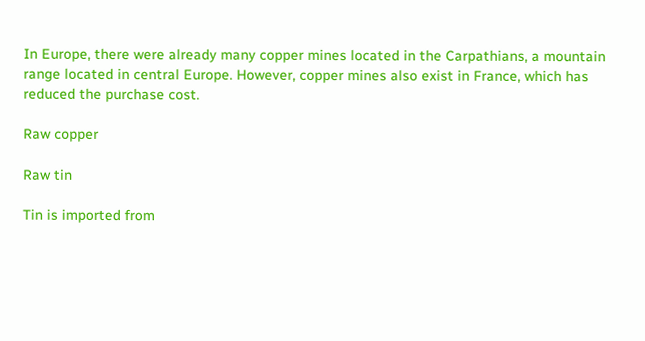In Europe, there were already many copper mines located in the Carpathians, a mountain range located in central Europe. However, copper mines also exist in France, which has reduced the purchase cost.

Raw copper

Raw tin

Tin is imported from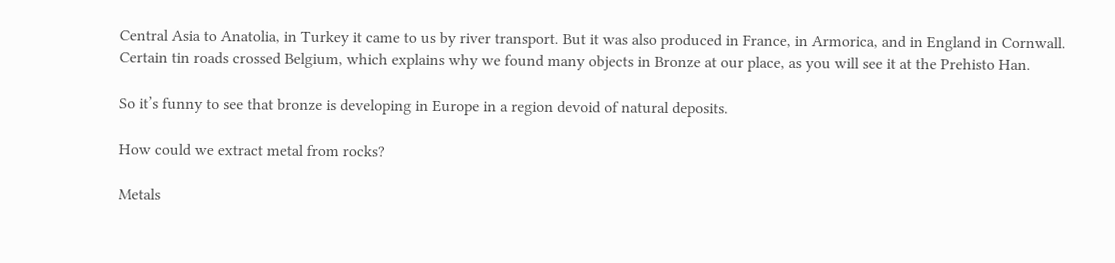Central Asia to Anatolia, in Turkey it came to us by river transport. But it was also produced in France, in Armorica, and in England in Cornwall. Certain tin roads crossed Belgium, which explains why we found many objects in Bronze at our place, as you will see it at the Prehisto Han.

So it’s funny to see that bronze is developing in Europe in a region devoid of natural deposits.

How could we extract metal from rocks?

Metals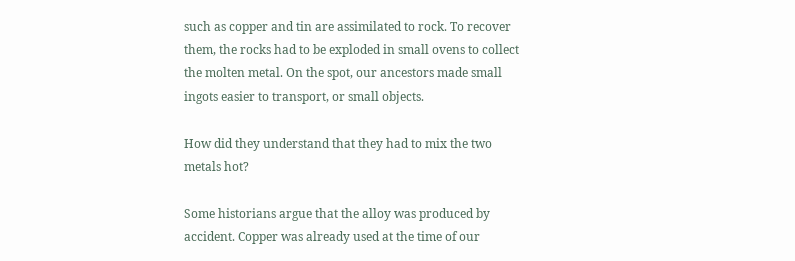such as copper and tin are assimilated to rock. To recover them, the rocks had to be exploded in small ovens to collect the molten metal. On the spot, our ancestors made small ingots easier to transport, or small objects.

How did they understand that they had to mix the two metals hot?

Some historians argue that the alloy was produced by accident. Copper was already used at the time of our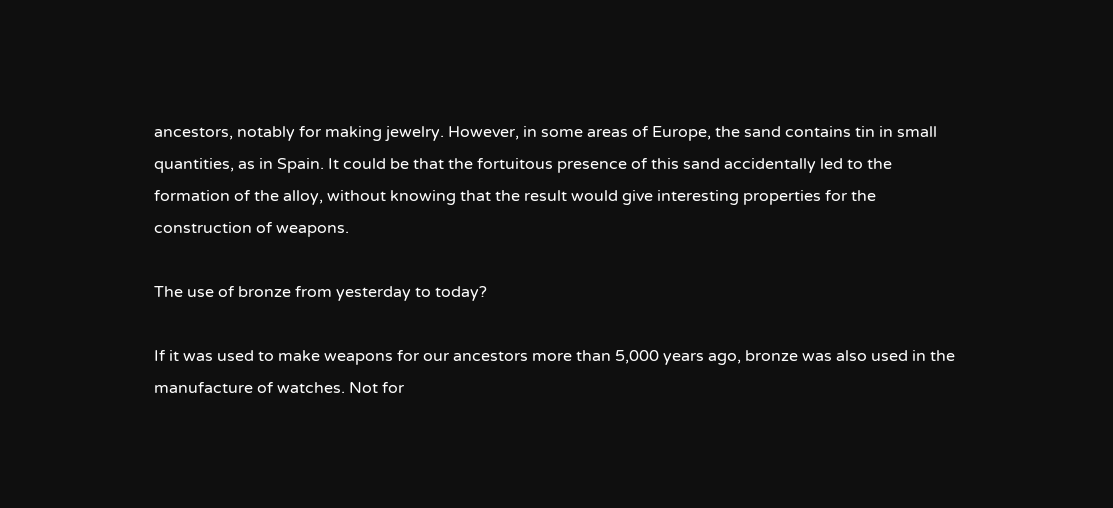ancestors, notably for making jewelry. However, in some areas of Europe, the sand contains tin in small quantities, as in Spain. It could be that the fortuitous presence of this sand accidentally led to the formation of the alloy, without knowing that the result would give interesting properties for the construction of weapons.

The use of bronze from yesterday to today?

If it was used to make weapons for our ancestors more than 5,000 years ago, bronze was also used in the manufacture of watches. Not for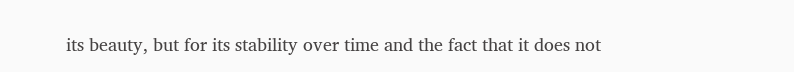its beauty, but for its stability over time and the fact that it does not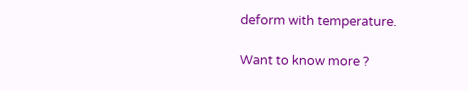deform with temperature.

Want to know more ?